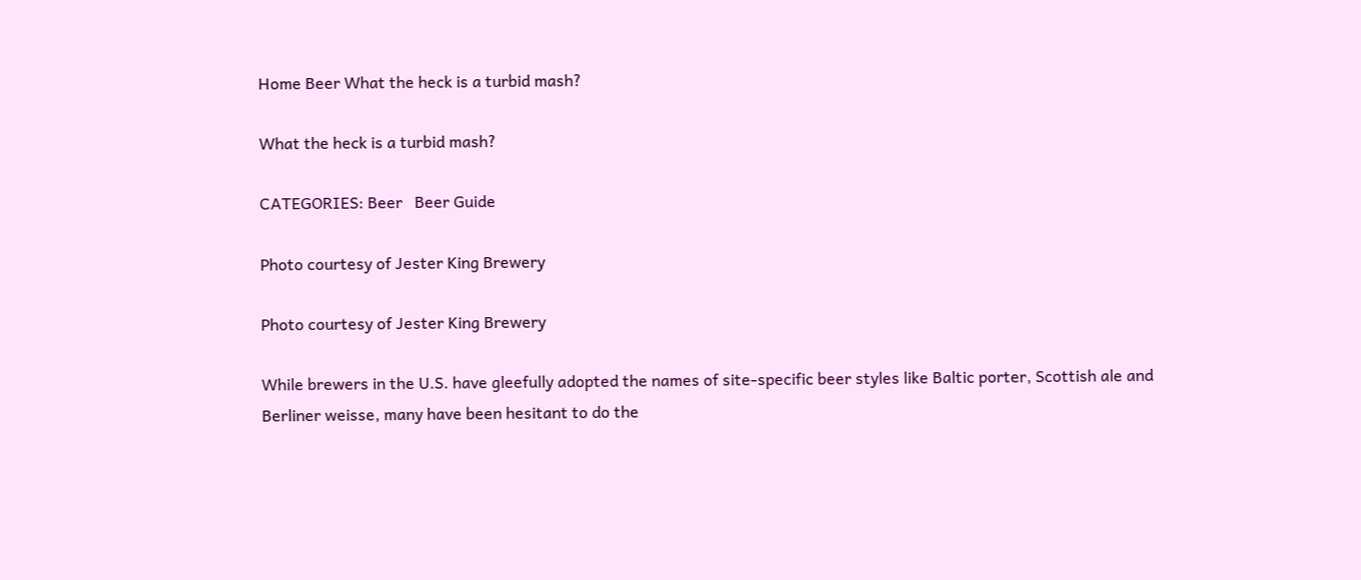Home Beer What the heck is a turbid mash?

What the heck is a turbid mash?

CATEGORIES: Beer   Beer Guide

Photo courtesy of Jester King Brewery

Photo courtesy of Jester King Brewery

While brewers in the U.S. have gleefully adopted the names of site-specific beer styles like Baltic porter, Scottish ale and Berliner weisse, many have been hesitant to do the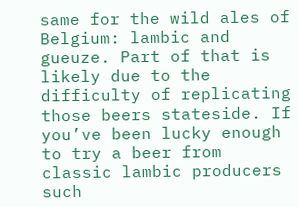same for the wild ales of Belgium: lambic and gueuze. Part of that is likely due to the difficulty of replicating those beers stateside. If you’ve been lucky enough to try a beer from classic lambic producers such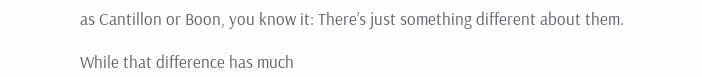as Cantillon or Boon, you know it: There’s just something different about them.

While that difference has much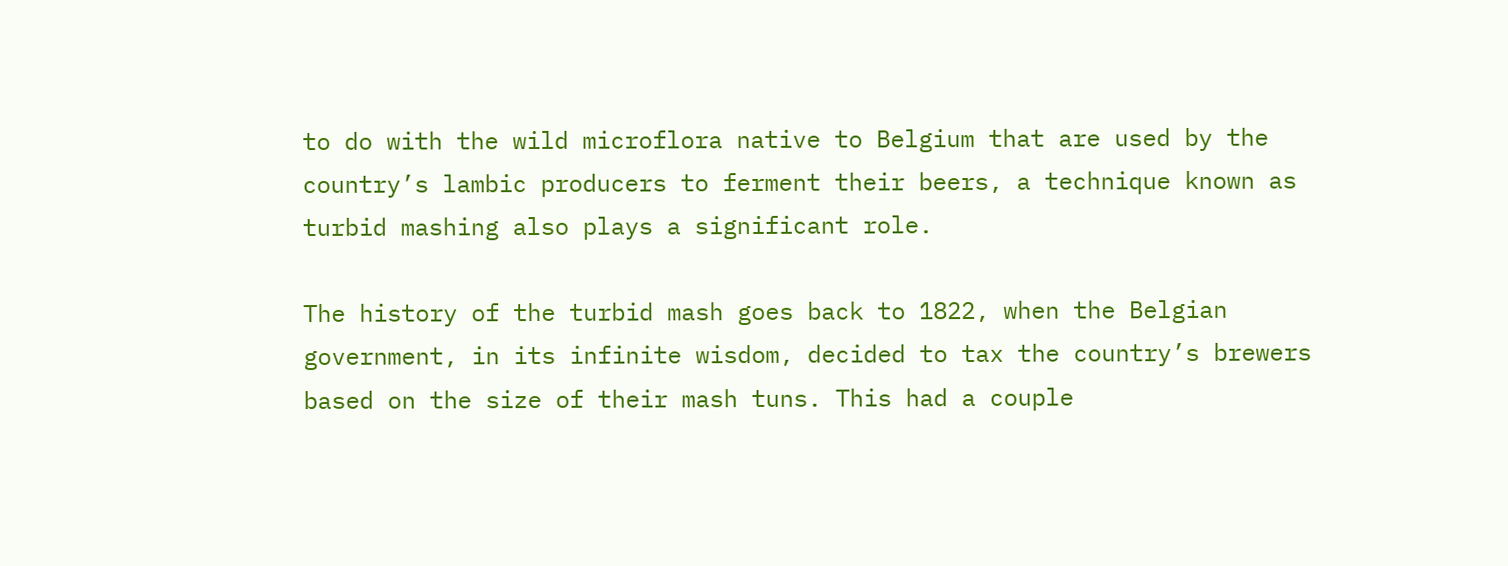to do with the wild microflora native to Belgium that are used by the country’s lambic producers to ferment their beers, a technique known as turbid mashing also plays a significant role.

The history of the turbid mash goes back to 1822, when the Belgian government, in its infinite wisdom, decided to tax the country’s brewers based on the size of their mash tuns. This had a couple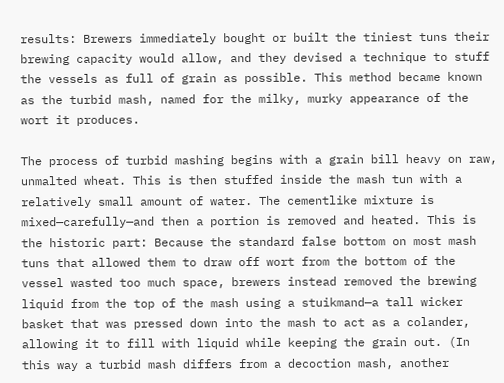results: Brewers immediately bought or built the tiniest tuns their brewing capacity would allow, and they devised a technique to stuff the vessels as full of grain as possible. This method became known as the turbid mash, named for the milky, murky appearance of the wort it produces.

The process of turbid mashing begins with a grain bill heavy on raw, unmalted wheat. This is then stuffed inside the mash tun with a relatively small amount of water. The cementlike mixture is mixed—carefully—and then a portion is removed and heated. This is the historic part: Because the standard false bottom on most mash tuns that allowed them to draw off wort from the bottom of the vessel wasted too much space, brewers instead removed the brewing liquid from the top of the mash using a stuikmand—a tall wicker basket that was pressed down into the mash to act as a colander, allowing it to fill with liquid while keeping the grain out. (In this way a turbid mash differs from a decoction mash, another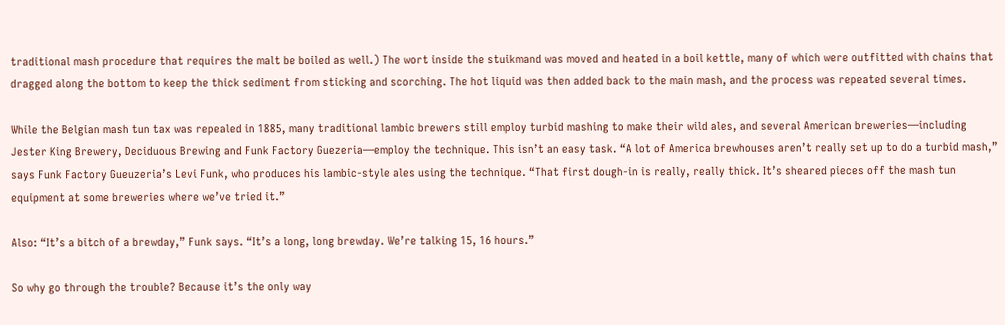traditional mash procedure that requires the malt be boiled as well.) The wort inside the stuikmand was moved and heated in a boil kettle, many of which were outfitted with chains that dragged along the bottom to keep the thick sediment from sticking and scorching. The hot liquid was then added back to the main mash, and the process was repeated several times.

While the Belgian mash tun tax was repealed in 1885, many traditional lambic brewers still employ turbid mashing to make their wild ales, and several American breweries—including Jester King Brewery, Deciduous Brewing and Funk Factory Guezeria—employ the technique. This isn’t an easy task. “A lot of America brewhouses aren’t really set up to do a turbid mash,” says Funk Factory Gueuzeria’s Levi Funk, who produces his lambic-style ales using the technique. “That first dough-in is really, really thick. It’s sheared pieces off the mash tun equipment at some breweries where we’ve tried it.”

Also: “It’s a bitch of a brewday,” Funk says. “It’s a long, long brewday. We’re talking 15, 16 hours.”

So why go through the trouble? Because it’s the only way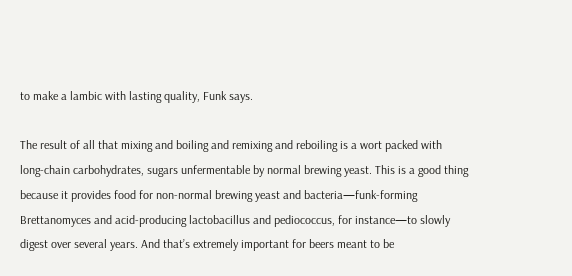to make a lambic with lasting quality, Funk says.

The result of all that mixing and boiling and remixing and reboiling is a wort packed with long-chain carbohydrates, sugars unfermentable by normal brewing yeast. This is a good thing because it provides food for non-normal brewing yeast and bacteria—funk-forming Brettanomyces and acid-producing lactobacillus and pediococcus, for instance—to slowly digest over several years. And that’s extremely important for beers meant to be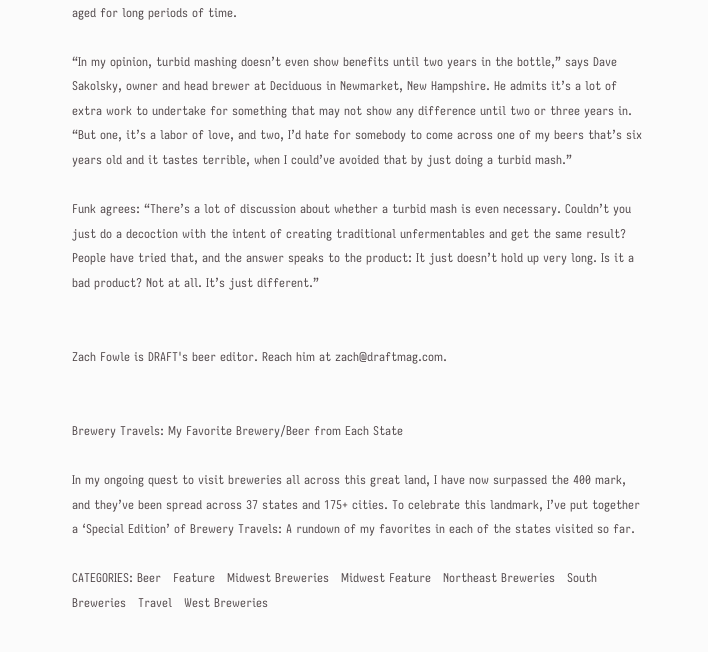aged for long periods of time.

“In my opinion, turbid mashing doesn’t even show benefits until two years in the bottle,” says Dave Sakolsky, owner and head brewer at Deciduous in Newmarket, New Hampshire. He admits it’s a lot of extra work to undertake for something that may not show any difference until two or three years in. “But one, it’s a labor of love, and two, I’d hate for somebody to come across one of my beers that’s six years old and it tastes terrible, when I could’ve avoided that by just doing a turbid mash.”

Funk agrees: “There’s a lot of discussion about whether a turbid mash is even necessary. Couldn’t you just do a decoction with the intent of creating traditional unfermentables and get the same result? People have tried that, and the answer speaks to the product: It just doesn’t hold up very long. Is it a bad product? Not at all. It’s just different.”


Zach Fowle is DRAFT's beer editor. Reach him at zach@draftmag.com.


Brewery Travels: My Favorite Brewery/Beer from Each State

In my ongoing quest to visit breweries all across this great land, I have now surpassed the 400 mark, and they’ve been spread across 37 states and 175+ cities. To celebrate this landmark, I’ve put together a ‘Special Edition’ of Brewery Travels: A rundown of my favorites in each of the states visited so far.

CATEGORIES: Beer   Feature   Midwest Breweries   Midwest Feature   Northeast Breweries   South Breweries   Travel   West Breweries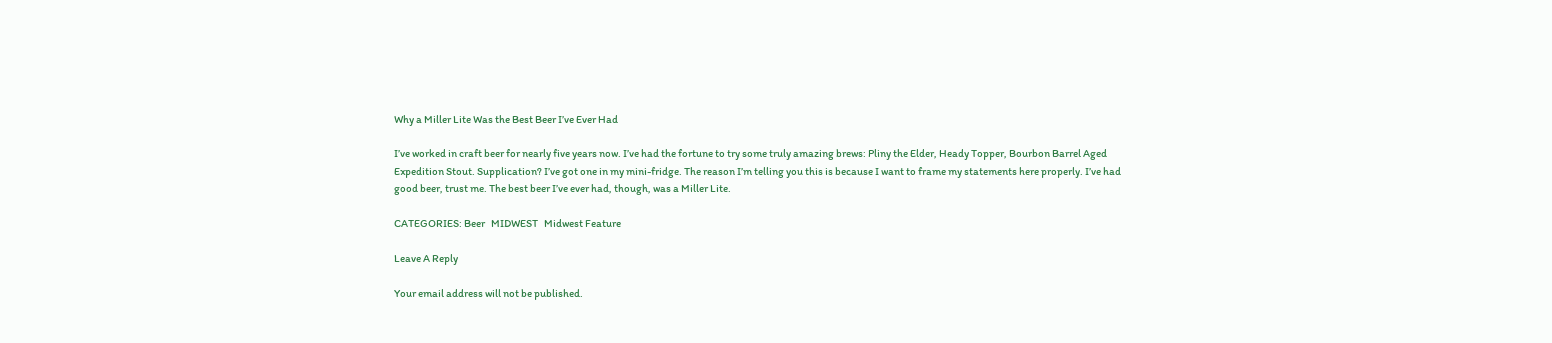Why a Miller Lite Was the Best Beer I’ve Ever Had

I’ve worked in craft beer for nearly five years now. I’ve had the fortune to try some truly amazing brews: Pliny the Elder, Heady Topper, Bourbon Barrel Aged Expedition Stout. Supplication? I’ve got one in my mini-fridge. The reason I’m telling you this is because I want to frame my statements here properly. I’ve had good beer, trust me. The best beer I’ve ever had, though, was a Miller Lite.

CATEGORIES: Beer   MIDWEST   Midwest Feature

Leave A Reply

Your email address will not be published.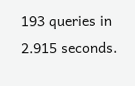193 queries in 2.915 seconds.